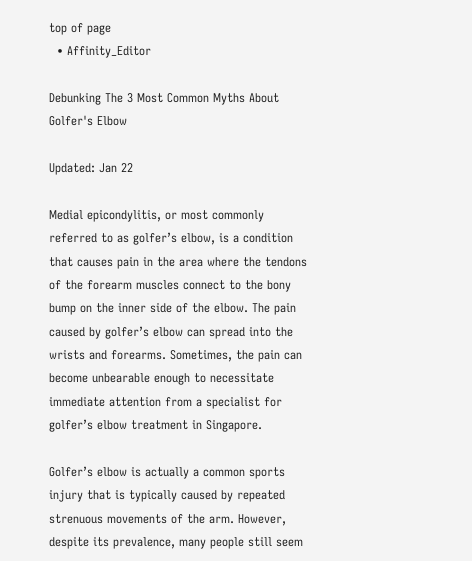top of page
  • Affinity_Editor

Debunking The 3 Most Common Myths About Golfer's Elbow

Updated: Jan 22

Medial epicondylitis, or most commonly referred to as golfer’s elbow, is a condition that causes pain in the area where the tendons of the forearm muscles connect to the bony bump on the inner side of the elbow. The pain caused by golfer’s elbow can spread into the wrists and forearms. Sometimes, the pain can become unbearable enough to necessitate immediate attention from a specialist for golfer’s elbow treatment in Singapore.

Golfer’s elbow is actually a common sports injury that is typically caused by repeated strenuous movements of the arm. However, despite its prevalence, many people still seem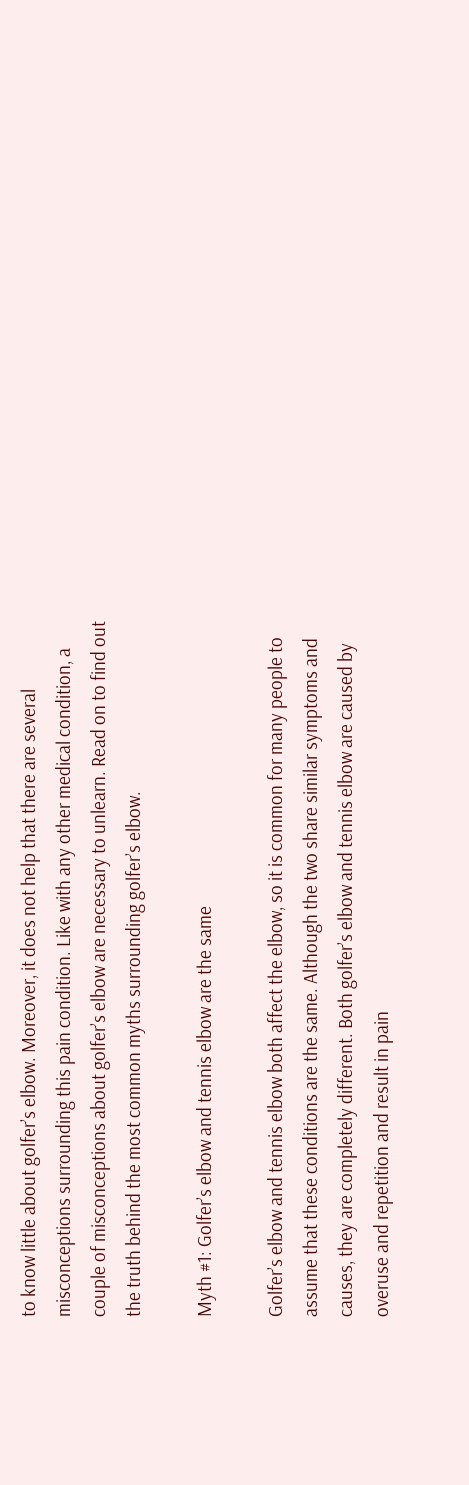to know little about golfer’s elbow. Moreover, it does not help that there are several misconceptions surrounding this pain condition. Like with any other medical condition, a couple of misconceptions about golfer’s elbow are necessary to unlearn. Read on to find out the truth behind the most common myths surrounding golfer’s elbow.

Myth #1: Golfer’s elbow and tennis elbow are the same

Golfer’s elbow and tennis elbow both affect the elbow, so it is common for many people to assume that these conditions are the same. Although the two share similar symptoms and causes, they are completely different. Both golfer’s elbow and tennis elbow are caused by overuse and repetition and result in pain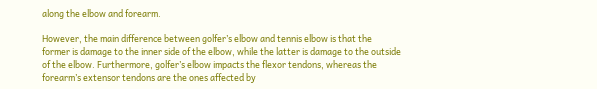along the elbow and forearm.

However, the main difference between golfer’s elbow and tennis elbow is that the former is damage to the inner side of the elbow, while the latter is damage to the outside of the elbow. Furthermore, golfer’s elbow impacts the flexor tendons, whereas the forearm’s extensor tendons are the ones affected by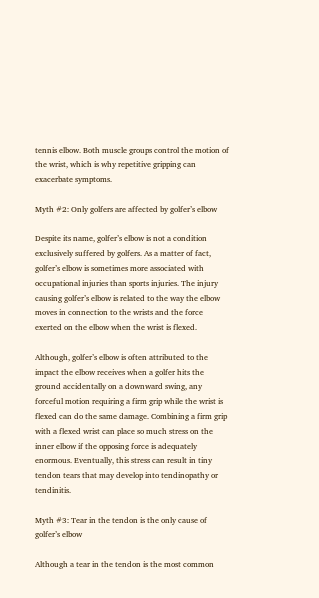tennis elbow. Both muscle groups control the motion of the wrist, which is why repetitive gripping can exacerbate symptoms.

Myth #2: Only golfers are affected by golfer’s elbow

Despite its name, golfer’s elbow is not a condition exclusively suffered by golfers. As a matter of fact, golfer’s elbow is sometimes more associated with occupational injuries than sports injuries. The injury causing golfer’s elbow is related to the way the elbow moves in connection to the wrists and the force exerted on the elbow when the wrist is flexed.

Although, golfer’s elbow is often attributed to the impact the elbow receives when a golfer hits the ground accidentally on a downward swing, any forceful motion requiring a firm grip while the wrist is flexed can do the same damage. Combining a firm grip with a flexed wrist can place so much stress on the inner elbow if the opposing force is adequately enormous. Eventually, this stress can result in tiny tendon tears that may develop into tendinopathy or tendinitis.

Myth #3: Tear in the tendon is the only cause of golfer’s elbow

Although a tear in the tendon is the most common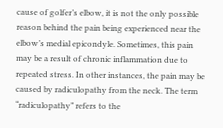cause of golfer’s elbow, it is not the only possible reason behind the pain being experienced near the elbow’s medial epicondyle. Sometimes, this pain may be a result of chronic inflammation due to repeated stress. In other instances, the pain may be caused by radiculopathy from the neck. The term “radiculopathy” refers to the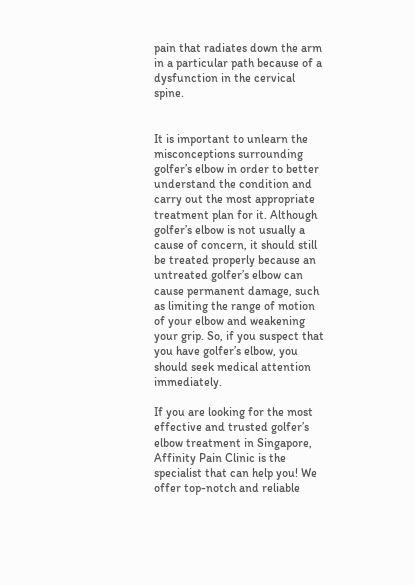pain that radiates down the arm in a particular path because of a dysfunction in the cervical spine.


It is important to unlearn the misconceptions surrounding golfer’s elbow in order to better understand the condition and carry out the most appropriate treatment plan for it. Although golfer’s elbow is not usually a cause of concern, it should still be treated properly because an untreated golfer’s elbow can cause permanent damage, such as limiting the range of motion of your elbow and weakening your grip. So, if you suspect that you have golfer’s elbow, you should seek medical attention immediately.

If you are looking for the most effective and trusted golfer’s elbow treatment in Singapore, Affinity Pain Clinic is the specialist that can help you! We offer top-notch and reliable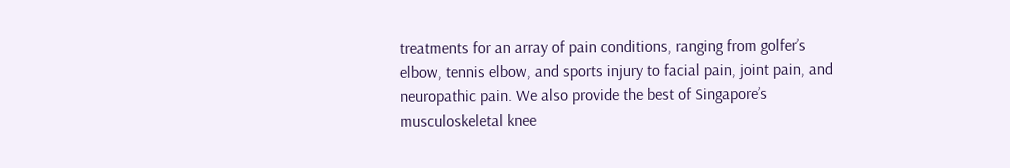treatments for an array of pain conditions, ranging from golfer’s elbow, tennis elbow, and sports injury to facial pain, joint pain, and neuropathic pain. We also provide the best of Singapore’s musculoskeletal knee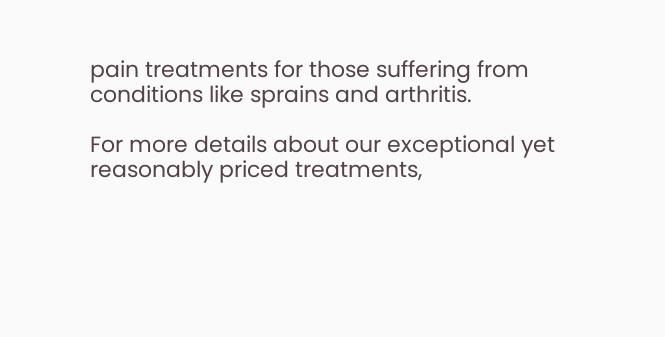pain treatments for those suffering from conditions like sprains and arthritis.

For more details about our exceptional yet reasonably priced treatments,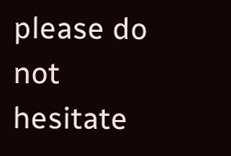please do not hesitate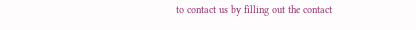to contact us by filling out the contact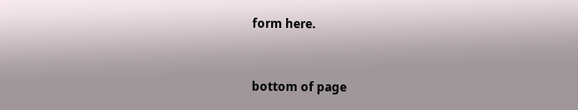form here.


bottom of page